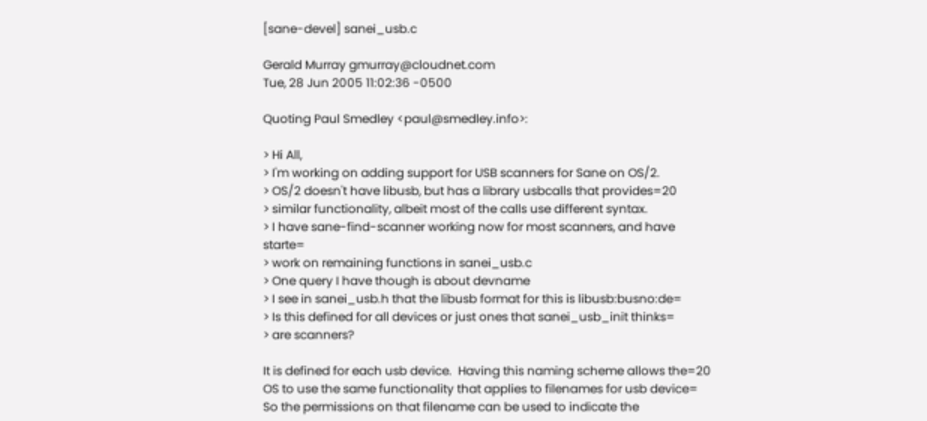[sane-devel] sanei_usb.c

Gerald Murray gmurray@cloudnet.com
Tue, 28 Jun 2005 11:02:36 -0500

Quoting Paul Smedley <paul@smedley.info>:

> Hi All,
> I'm working on adding support for USB scanners for Sane on OS/2.
> OS/2 doesn't have libusb, but has a library usbcalls that provides=20
> similar functionality, albeit most of the calls use different syntax.
> I have sane-find-scanner working now for most scanners, and have starte=
> work on remaining functions in sanei_usb.c
> One query I have though is about devname
> I see in sanei_usb.h that the libusb format for this is libusb:busno:de=
> Is this defined for all devices or just ones that sanei_usb_init thinks=
> are scanners?

It is defined for each usb device.  Having this naming scheme allows the=20
OS to use the same functionality that applies to filenames for usb device=
So the permissions on that filename can be used to indicate the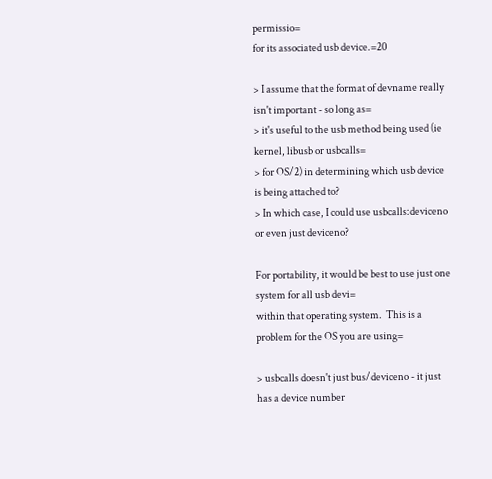permissio=
for its associated usb device.=20

> I assume that the format of devname really isn't important - so long as=
> it's useful to the usb method being used (ie kernel, libusb or usbcalls=
> for OS/2) in determining which usb device is being attached to?
> In which case, I could use usbcalls:deviceno or even just deviceno?

For portability, it would be best to use just one system for all usb devi=
within that operating system.  This is a problem for the OS you are using=

> usbcalls doesn't just bus/deviceno - it just has a device number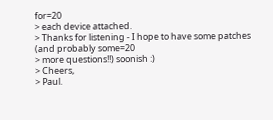for=20
> each device attached.
> Thanks for listening - I hope to have some patches (and probably some=20
> more questions!!) soonish :)
> Cheers,
> Paul.